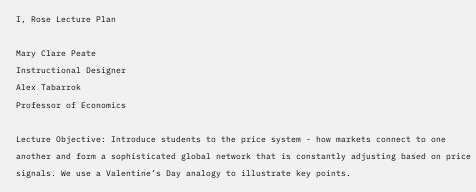I, Rose Lecture Plan

Mary Clare Peate
Instructional Designer
Alex Tabarrok
Professor of Economics

Lecture Objective: Introduce students to the price system - how markets connect to one another and form a sophisticated global network that is constantly adjusting based on price signals. We use a Valentine’s Day analogy to illustrate key points.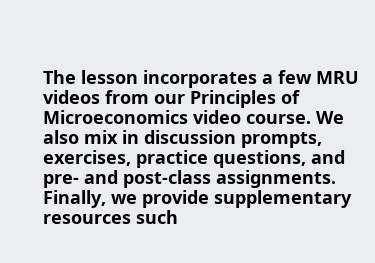The lesson incorporates a few MRU videos from our Principles of Microeconomics video course. We also mix in discussion prompts, exercises, practice questions, and pre- and post-class assignments. Finally, we provide supplementary resources such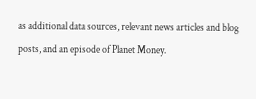as additional data sources, relevant news articles and blog posts, and an episode of Planet Money.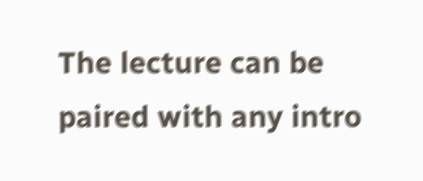The lecture can be paired with any intro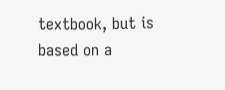textbook, but is based on a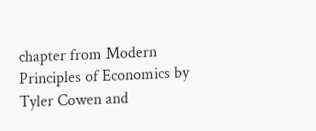chapter from Modern Principles of Economics by Tyler Cowen and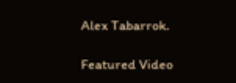Alex Tabarrok.

Featured Video